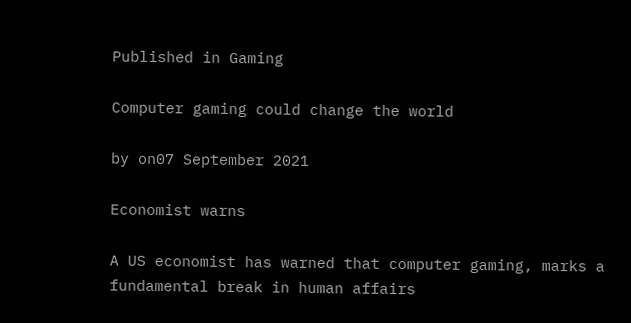Published in Gaming

Computer gaming could change the world

by on07 September 2021

Economist warns

A US economist has warned that computer gaming, marks a fundamental break in human affairs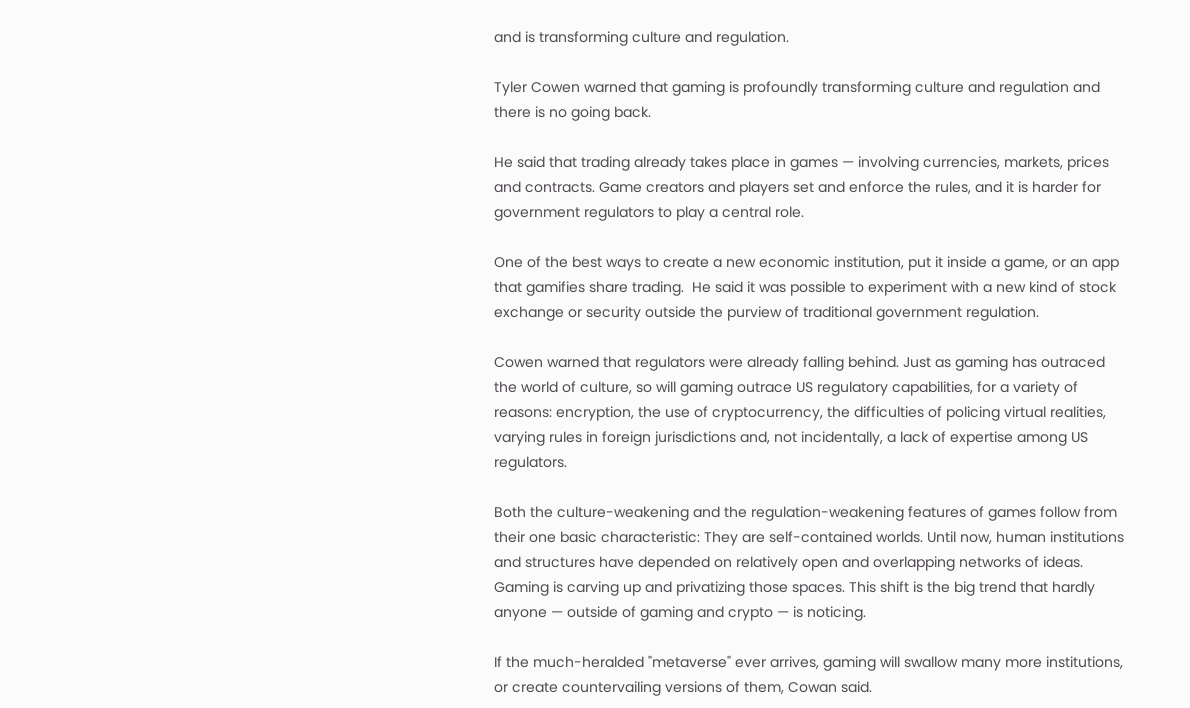and is transforming culture and regulation.

Tyler Cowen warned that gaming is profoundly transforming culture and regulation and there is no going back.

He said that trading already takes place in games — involving currencies, markets, prices and contracts. Game creators and players set and enforce the rules, and it is harder for government regulators to play a central role.

One of the best ways to create a new economic institution, put it inside a game, or an app that gamifies share trading.  He said it was possible to experiment with a new kind of stock exchange or security outside the purview of traditional government regulation.

Cowen warned that regulators were already falling behind. Just as gaming has outraced the world of culture, so will gaming outrace US regulatory capabilities, for a variety of reasons: encryption, the use of cryptocurrency, the difficulties of policing virtual realities, varying rules in foreign jurisdictions and, not incidentally, a lack of expertise among US regulators.

Both the culture-weakening and the regulation-weakening features of games follow from their one basic characteristic: They are self-contained worlds. Until now, human institutions and structures have depended on relatively open and overlapping networks of ideas. Gaming is carving up and privatizing those spaces. This shift is the big trend that hardly anyone — outside of gaming and crypto — is noticing.

If the much-heralded "metaverse" ever arrives, gaming will swallow many more institutions, or create countervailing versions of them, Cowan said.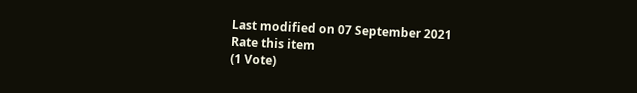Last modified on 07 September 2021
Rate this item
(1 Vote)